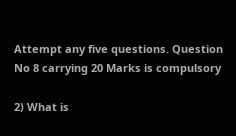Attempt any five questions. Question No 8 carrying 20 Marks is compulsory

2) What is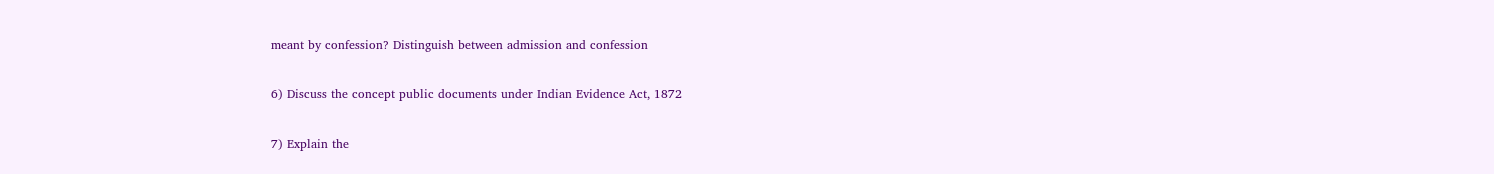meant by confession? Distinguish between admission and confession

6) Discuss the concept public documents under Indian Evidence Act, 1872

7) Explain the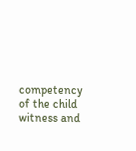competency of the child witness and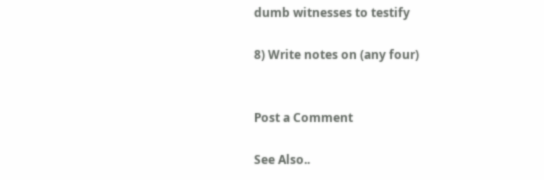dumb witnesses to testify

8) Write notes on (any four)


Post a Comment

See Also..